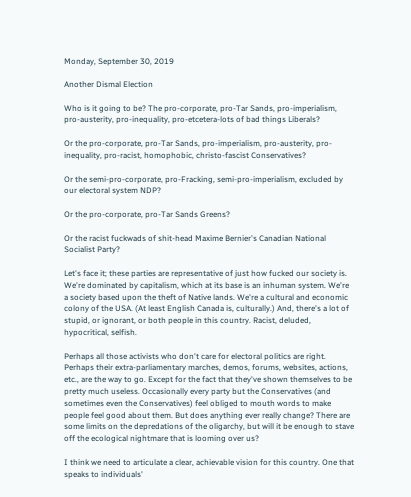Monday, September 30, 2019

Another Dismal Election

Who is it going to be? The pro-corporate, pro-Tar Sands, pro-imperialism, pro-austerity, pro-inequality, pro-etcetera-lots of bad things Liberals?

Or the pro-corporate, pro-Tar Sands, pro-imperialism, pro-austerity, pro-inequality, pro-racist, homophobic, christo-fascist Conservatives?

Or the semi-pro-corporate, pro-Fracking, semi-pro-imperialism, excluded by our electoral system NDP?

Or the pro-corporate, pro-Tar Sands Greens?

Or the racist fuckwads of shit-head Maxime Bernier's Canadian National Socialist Party?

Let's face it; these parties are representative of just how fucked our society is. We're dominated by capitalism, which at its base is an inhuman system. We're a society based upon the theft of Native lands. We're a cultural and economic colony of the USA. (At least English Canada is, culturally.) And, there's a lot of stupid, or ignorant, or both people in this country. Racist, deluded, hypocritical, selfish.

Perhaps all those activists who don't care for electoral politics are right. Perhaps their extra-parliamentary marches, demos, forums, websites, actions, etc., are the way to go. Except for the fact that they've shown themselves to be pretty much useless. Occasionally every party but the Conservatives (and sometimes even the Conservatives) feel obliged to mouth words to make people feel good about them. But does anything ever really change? There are some limits on the depredations of the oligarchy, but will it be enough to stave off the ecological nightmare that is looming over us?

I think we need to articulate a clear, achievable vision for this country. One that speaks to individuals'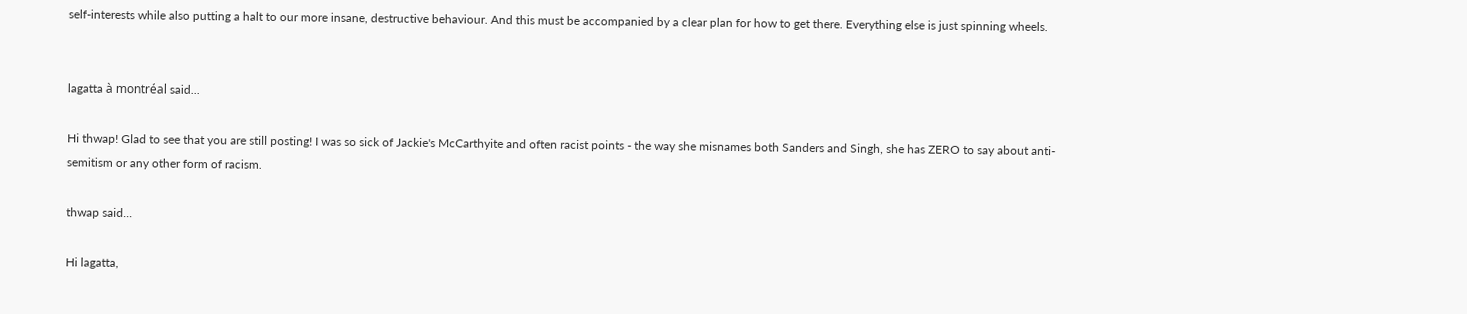self-interests while also putting a halt to our more insane, destructive behaviour. And this must be accompanied by a clear plan for how to get there. Everything else is just spinning wheels.


lagatta à montréal said...

Hi thwap! Glad to see that you are still posting! I was so sick of Jackie's McCarthyite and often racist points - the way she misnames both Sanders and Singh, she has ZERO to say about anti-semitism or any other form of racism.

thwap said...

Hi lagatta,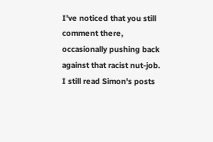I've noticed that you still comment there, occasionally pushing back against that racist nut-job. I still read Simon's posts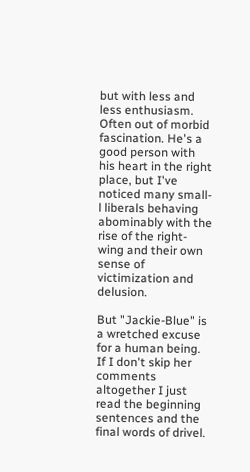but with less and less enthusiasm. Often out of morbid fascination. He's a good person with his heart in the right place, but I've noticed many small-l liberals behaving abominably with the rise of the right-wing and their own sense of victimization and delusion.

But "Jackie-Blue" is a wretched excuse for a human being. If I don't skip her comments altogether I just read the beginning sentences and the final words of drivel.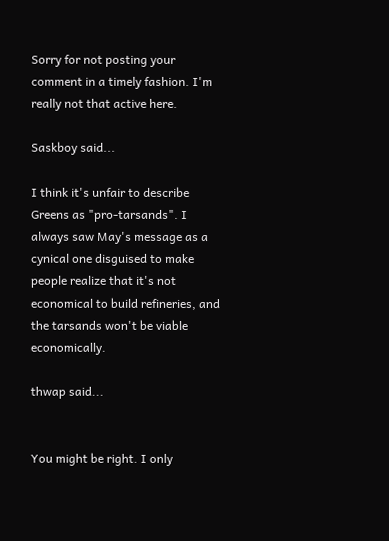Sorry for not posting your comment in a timely fashion. I'm really not that active here.

Saskboy said...

I think it's unfair to describe Greens as "pro-tarsands". I always saw May's message as a cynical one disguised to make people realize that it's not economical to build refineries, and the tarsands won't be viable economically.

thwap said...


You might be right. I only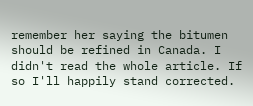remember her saying the bitumen should be refined in Canada. I didn't read the whole article. If so I'll happily stand corrected.